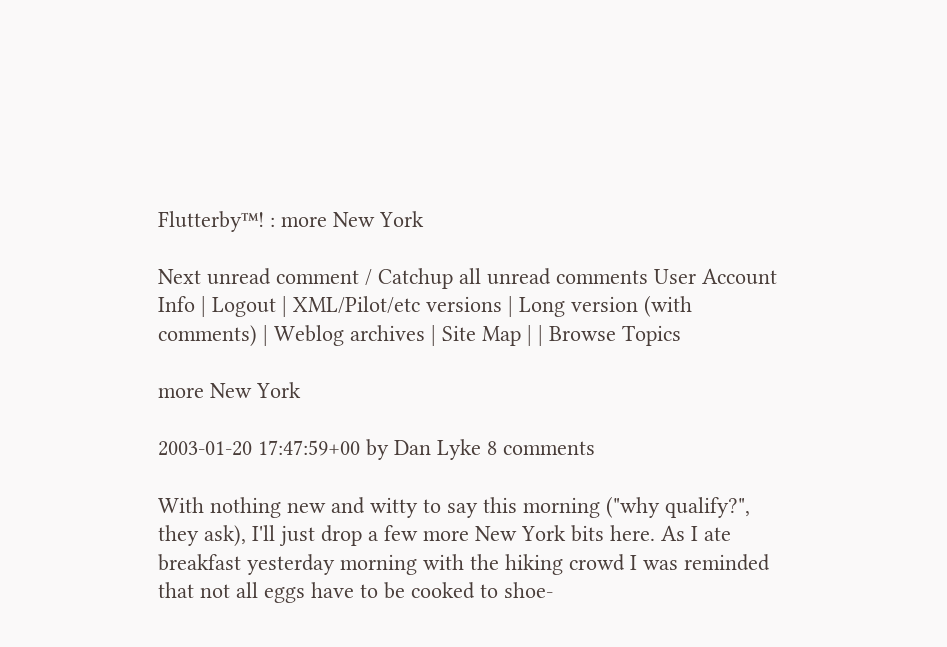Flutterby™! : more New York

Next unread comment / Catchup all unread comments User Account Info | Logout | XML/Pilot/etc versions | Long version (with comments) | Weblog archives | Site Map | | Browse Topics

more New York

2003-01-20 17:47:59+00 by Dan Lyke 8 comments

With nothing new and witty to say this morning ("why qualify?", they ask), I'll just drop a few more New York bits here. As I ate breakfast yesterday morning with the hiking crowd I was reminded that not all eggs have to be cooked to shoe-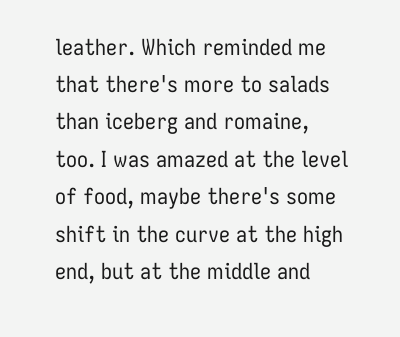leather. Which reminded me that there's more to salads than iceberg and romaine, too. I was amazed at the level of food, maybe there's some shift in the curve at the high end, but at the middle and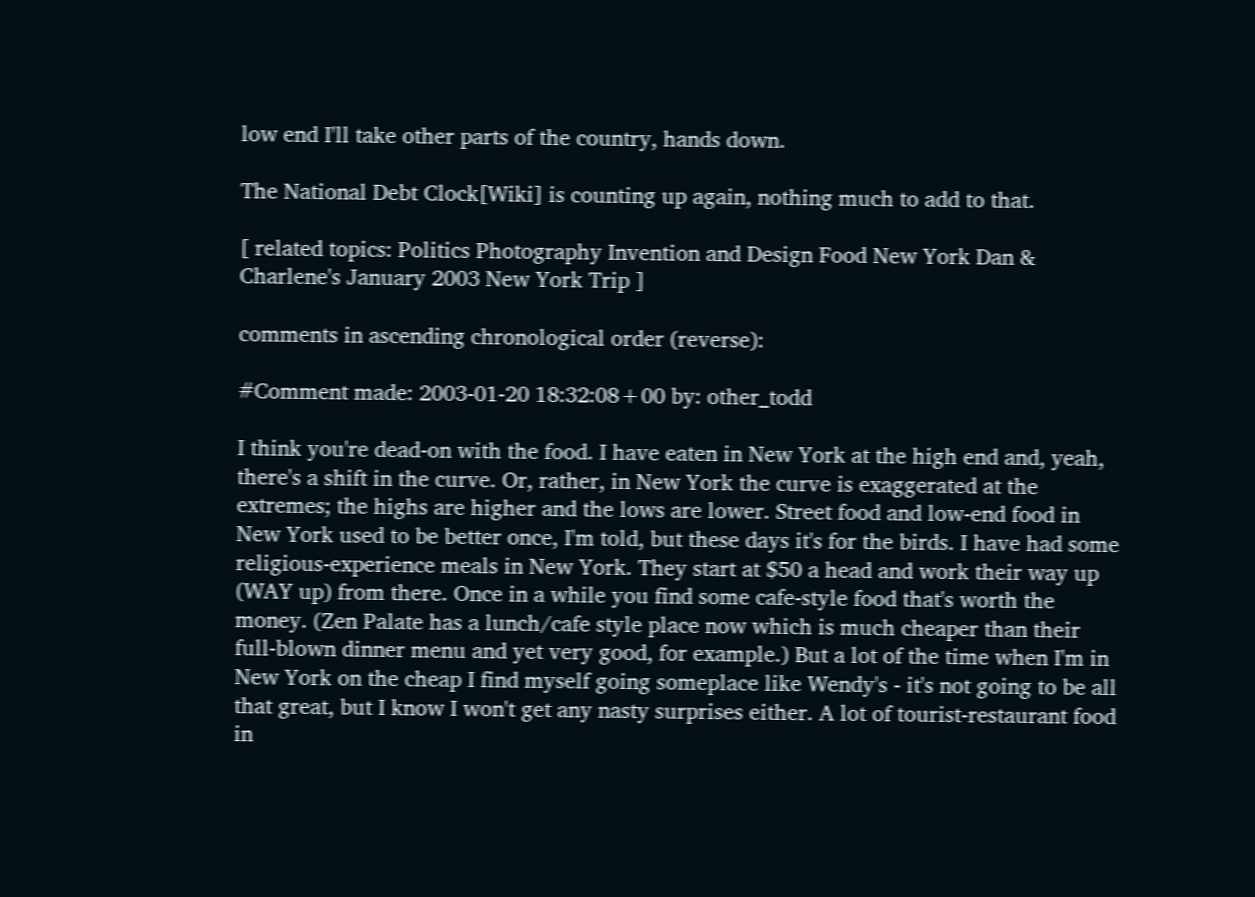low end I'll take other parts of the country, hands down.

The National Debt Clock[Wiki] is counting up again, nothing much to add to that.

[ related topics: Politics Photography Invention and Design Food New York Dan & Charlene's January 2003 New York Trip ]

comments in ascending chronological order (reverse):

#Comment made: 2003-01-20 18:32:08+00 by: other_todd

I think you're dead-on with the food. I have eaten in New York at the high end and, yeah, there's a shift in the curve. Or, rather, in New York the curve is exaggerated at the extremes; the highs are higher and the lows are lower. Street food and low-end food in New York used to be better once, I'm told, but these days it's for the birds. I have had some religious-experience meals in New York. They start at $50 a head and work their way up (WAY up) from there. Once in a while you find some cafe-style food that's worth the money. (Zen Palate has a lunch/cafe style place now which is much cheaper than their full-blown dinner menu and yet very good, for example.) But a lot of the time when I'm in New York on the cheap I find myself going someplace like Wendy's - it's not going to be all that great, but I know I won't get any nasty surprises either. A lot of tourist-restaurant food in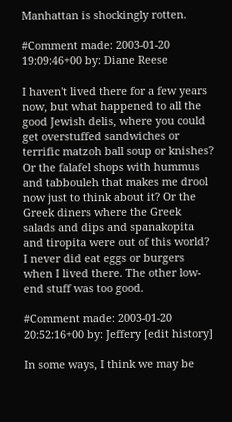Manhattan is shockingly rotten.

#Comment made: 2003-01-20 19:09:46+00 by: Diane Reese

I haven't lived there for a few years now, but what happened to all the good Jewish delis, where you could get overstuffed sandwiches or terrific matzoh ball soup or knishes? Or the falafel shops with hummus and tabbouleh that makes me drool now just to think about it? Or the Greek diners where the Greek salads and dips and spanakopita and tiropita were out of this world? I never did eat eggs or burgers when I lived there. The other low-end stuff was too good.

#Comment made: 2003-01-20 20:52:16+00 by: Jeffery [edit history]

In some ways, I think we may be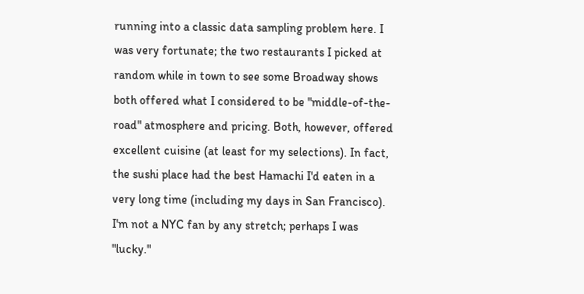running into a classic data sampling problem here. I was very fortunate; the two restaurants I picked at random while in town to see some Broadway shows both offered what I considered to be "middle-of-the-road" atmosphere and pricing. Both, however, offered excellent cuisine (at least for my selections). In fact, the sushi place had the best Hamachi I'd eaten in a very long time (including my days in San Francisco). I'm not a NYC fan by any stretch; perhaps I was "lucky."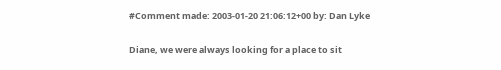#Comment made: 2003-01-20 21:06:12+00 by: Dan Lyke

Diane, we were always looking for a place to sit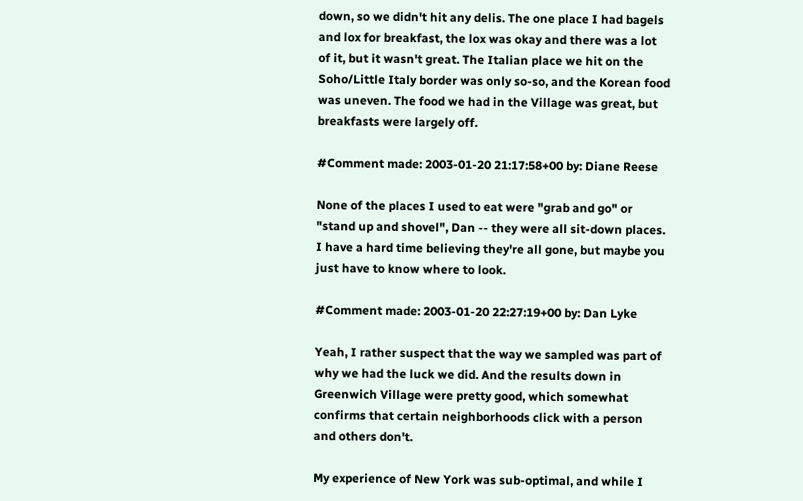down, so we didn't hit any delis. The one place I had bagels and lox for breakfast, the lox was okay and there was a lot of it, but it wasn't great. The Italian place we hit on the Soho/Little Italy border was only so-so, and the Korean food was uneven. The food we had in the Village was great, but breakfasts were largely off.

#Comment made: 2003-01-20 21:17:58+00 by: Diane Reese

None of the places I used to eat were "grab and go" or "stand up and shovel", Dan -- they were all sit-down places. I have a hard time believing they're all gone, but maybe you just have to know where to look.

#Comment made: 2003-01-20 22:27:19+00 by: Dan Lyke

Yeah, I rather suspect that the way we sampled was part of why we had the luck we did. And the results down in Greenwich Village were pretty good, which somewhat confirms that certain neighborhoods click with a person and others don't.

My experience of New York was sub-optimal, and while I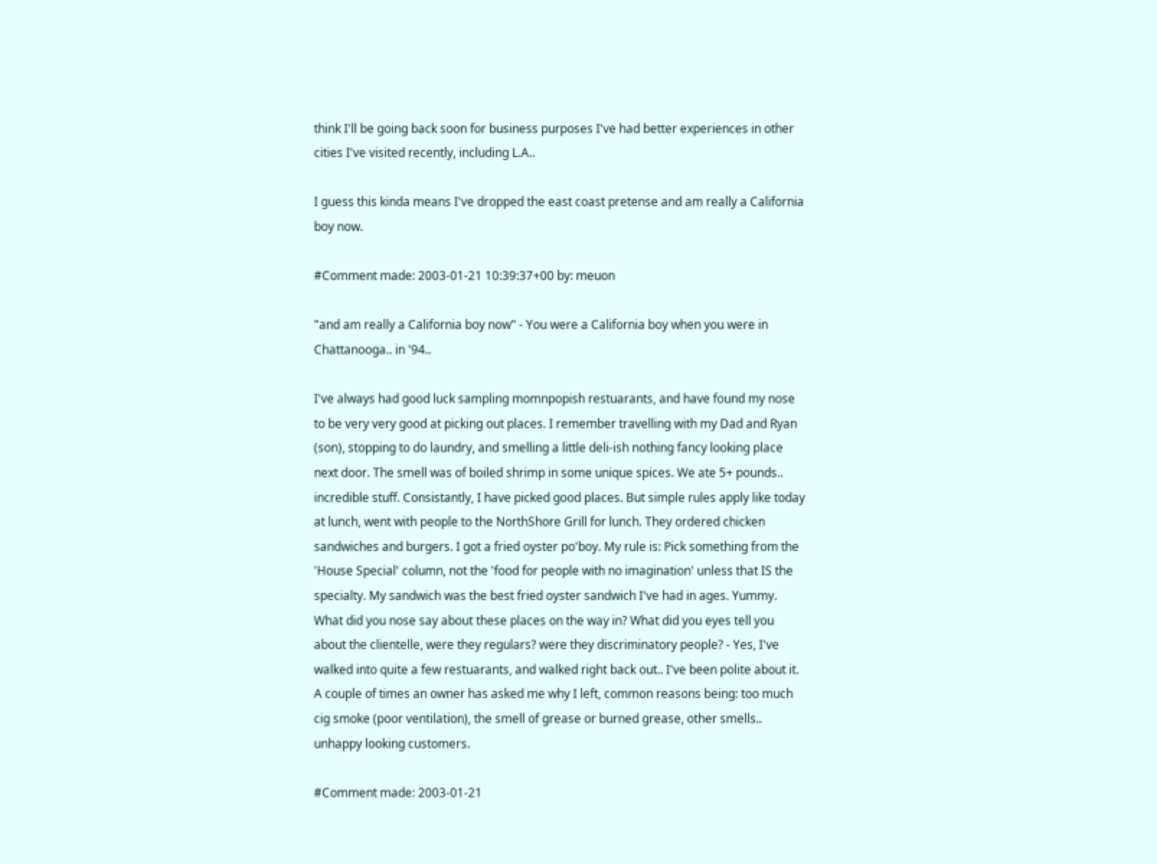think I'll be going back soon for business purposes I've had better experiences in other cities I've visited recently, including L.A..

I guess this kinda means I've dropped the east coast pretense and am really a California boy now.

#Comment made: 2003-01-21 10:39:37+00 by: meuon

"and am really a California boy now" - You were a California boy when you were in Chattanooga.. in '94..

I've always had good luck sampling momnpopish restuarants, and have found my nose to be very very good at picking out places. I remember travelling with my Dad and Ryan (son), stopping to do laundry, and smelling a little deli-ish nothing fancy looking place next door. The smell was of boiled shrimp in some unique spices. We ate 5+ pounds.. incredible stuff. Consistantly, I have picked good places. But simple rules apply like today at lunch, went with people to the NorthShore Grill for lunch. They ordered chicken sandwiches and burgers. I got a fried oyster po'boy. My rule is: Pick something from the 'House Special' column, not the 'food for people with no imagination' unless that IS the specialty. My sandwich was the best fried oyster sandwich I've had in ages. Yummy. What did you nose say about these places on the way in? What did you eyes tell you about the clientelle, were they regulars? were they discriminatory people? - Yes, I've walked into quite a few restuarants, and walked right back out.. I've been polite about it. A couple of times an owner has asked me why I left, common reasons being: too much cig smoke (poor ventilation), the smell of grease or burned grease, other smells.. unhappy looking customers.

#Comment made: 2003-01-21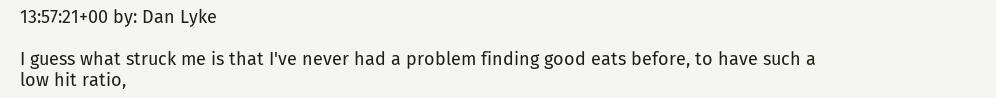13:57:21+00 by: Dan Lyke

I guess what struck me is that I've never had a problem finding good eats before, to have such a low hit ratio,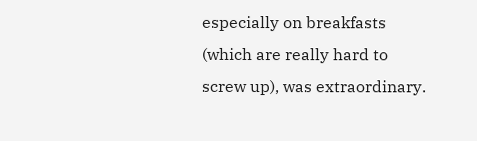especially on breakfasts (which are really hard to screw up), was extraordinary.